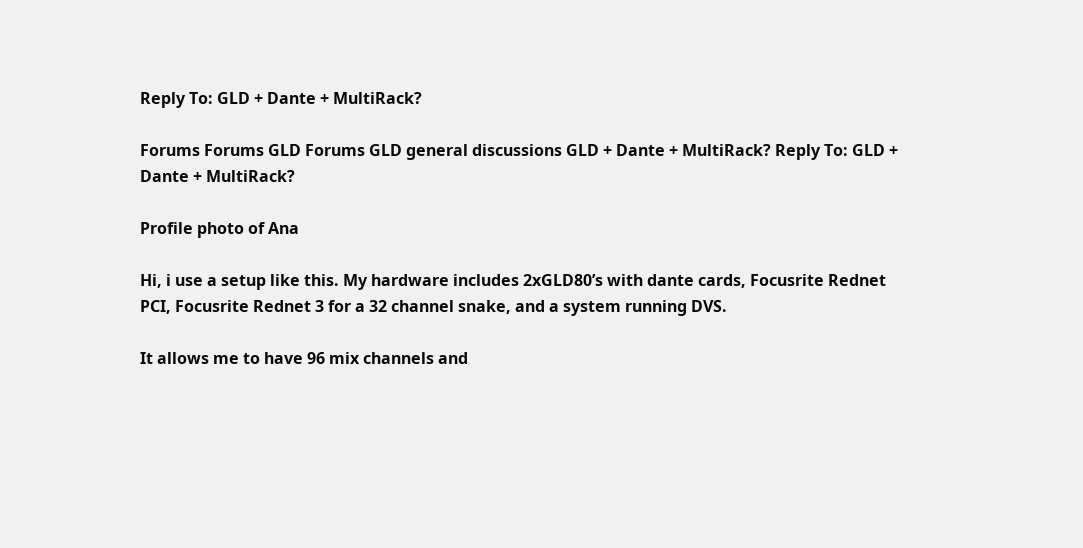Reply To: GLD + Dante + MultiRack?

Forums Forums GLD Forums GLD general discussions GLD + Dante + MultiRack? Reply To: GLD + Dante + MultiRack?

Profile photo of Ana

Hi, i use a setup like this. My hardware includes 2xGLD80’s with dante cards, Focusrite Rednet PCI, Focusrite Rednet 3 for a 32 channel snake, and a system running DVS.

It allows me to have 96 mix channels and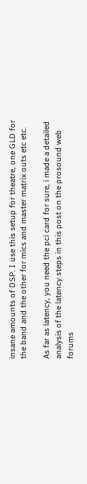insane amounts of DSP. I use this setup for theatre, one GLD for the band and the other for mics and master matrix outs etc etc.

As far as latency, you need the pci card for sure, i made a detailed analysis of the latency steps in this post on the prosound web forums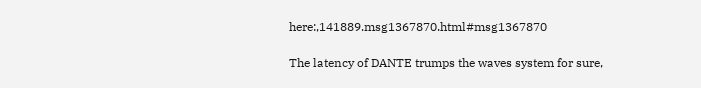here:,141889.msg1367870.html#msg1367870

The latency of DANTE trumps the waves system for sure,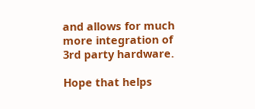and allows for much more integration of 3rd party hardware.

Hope that helps